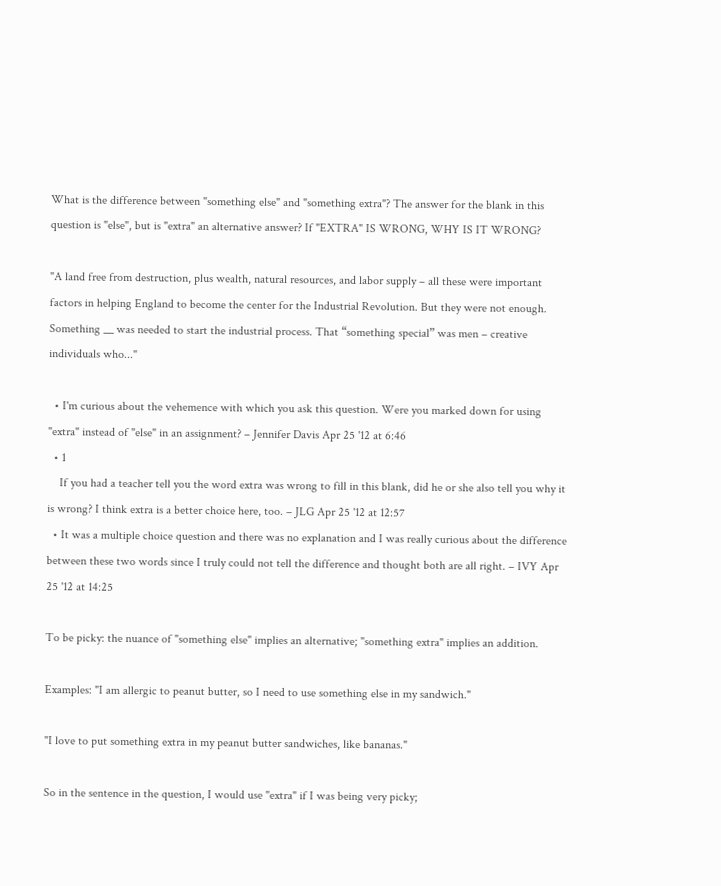What is the difference between "something else" and "something extra"? The answer for the blank in this question is "else", but is "extra" an alternative answer? If "EXTRA" IS WRONG, WHY IS IT WRONG?

"A land free from destruction, plus wealth, natural resources, and labor supply – all these were important factors in helping England to become the center for the Industrial Revolution. But they were not enough. Something __ was needed to start the industrial process. That “something special” was men – creative individuals who..."

  • I'm curious about the vehemence with which you ask this question. Were you marked down for using "extra" instead of "else" in an assignment? – Jennifer Davis Apr 25 '12 at 6:46
  • 1
    If you had a teacher tell you the word extra was wrong to fill in this blank, did he or she also tell you why it is wrong? I think extra is a better choice here, too. – JLG Apr 25 '12 at 12:57
  • It was a multiple choice question and there was no explanation and I was really curious about the difference between these two words since I truly could not tell the difference and thought both are all right. – IVY Apr 25 '12 at 14:25

To be picky: the nuance of "something else" implies an alternative; "something extra" implies an addition.

Examples: "I am allergic to peanut butter, so I need to use something else in my sandwich."

"I love to put something extra in my peanut butter sandwiches, like bananas."

So in the sentence in the question, I would use "extra" if I was being very picky;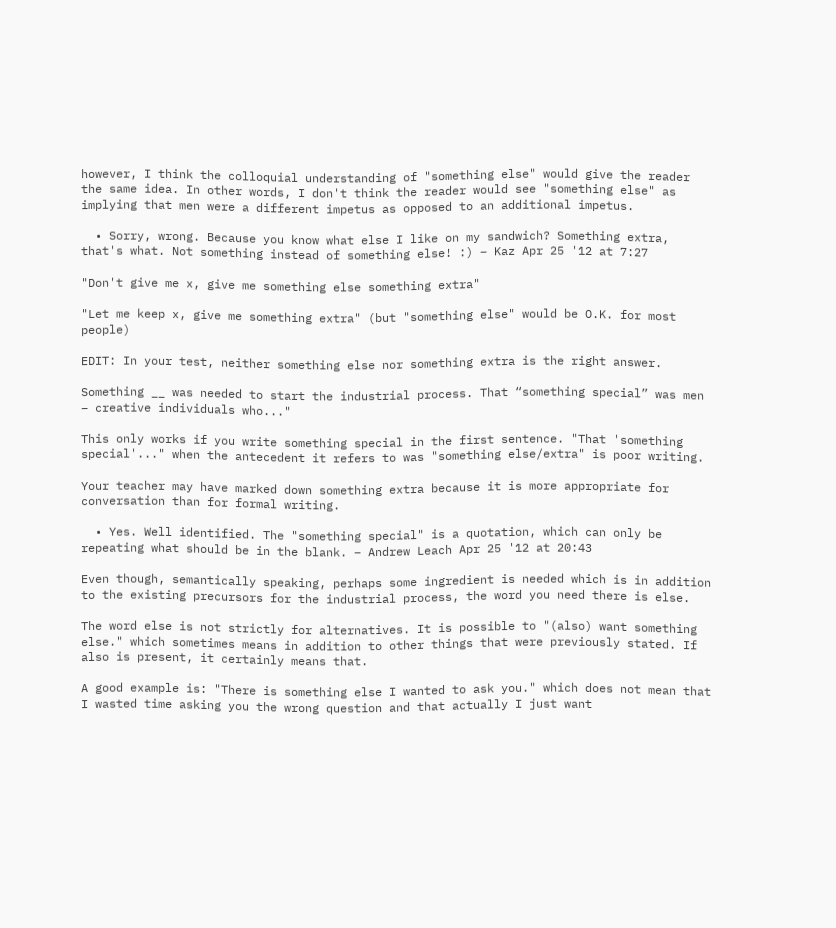however, I think the colloquial understanding of "something else" would give the reader the same idea. In other words, I don't think the reader would see "something else" as implying that men were a different impetus as opposed to an additional impetus.

  • Sorry, wrong. Because you know what else I like on my sandwich? Something extra, that's what. Not something instead of something else! :) – Kaz Apr 25 '12 at 7:27

"Don't give me x, give me something else something extra"

"Let me keep x, give me something extra" (but "something else" would be O.K. for most people)

EDIT: In your test, neither something else nor something extra is the right answer.

Something __ was needed to start the industrial process. That “something special” was men – creative individuals who..."

This only works if you write something special in the first sentence. "That 'something special'..." when the antecedent it refers to was "something else/extra" is poor writing.

Your teacher may have marked down something extra because it is more appropriate for conversation than for formal writing.

  • Yes. Well identified. The "something special" is a quotation, which can only be repeating what should be in the blank. – Andrew Leach Apr 25 '12 at 20:43

Even though, semantically speaking, perhaps some ingredient is needed which is in addition to the existing precursors for the industrial process, the word you need there is else.

The word else is not strictly for alternatives. It is possible to "(also) want something else." which sometimes means in addition to other things that were previously stated. If also is present, it certainly means that.

A good example is: "There is something else I wanted to ask you." which does not mean that I wasted time asking you the wrong question and that actually I just want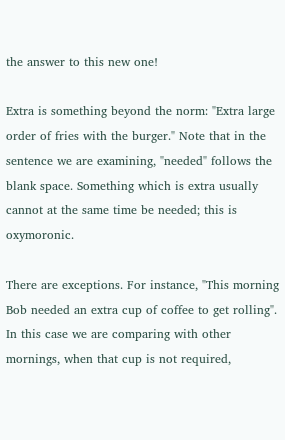the answer to this new one!

Extra is something beyond the norm: "Extra large order of fries with the burger." Note that in the sentence we are examining, "needed" follows the blank space. Something which is extra usually cannot at the same time be needed; this is oxymoronic.

There are exceptions. For instance, "This morning Bob needed an extra cup of coffee to get rolling". In this case we are comparing with other mornings, when that cup is not required,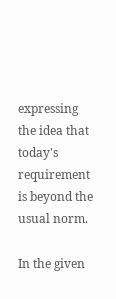expressing the idea that today's requirement is beyond the usual norm.

In the given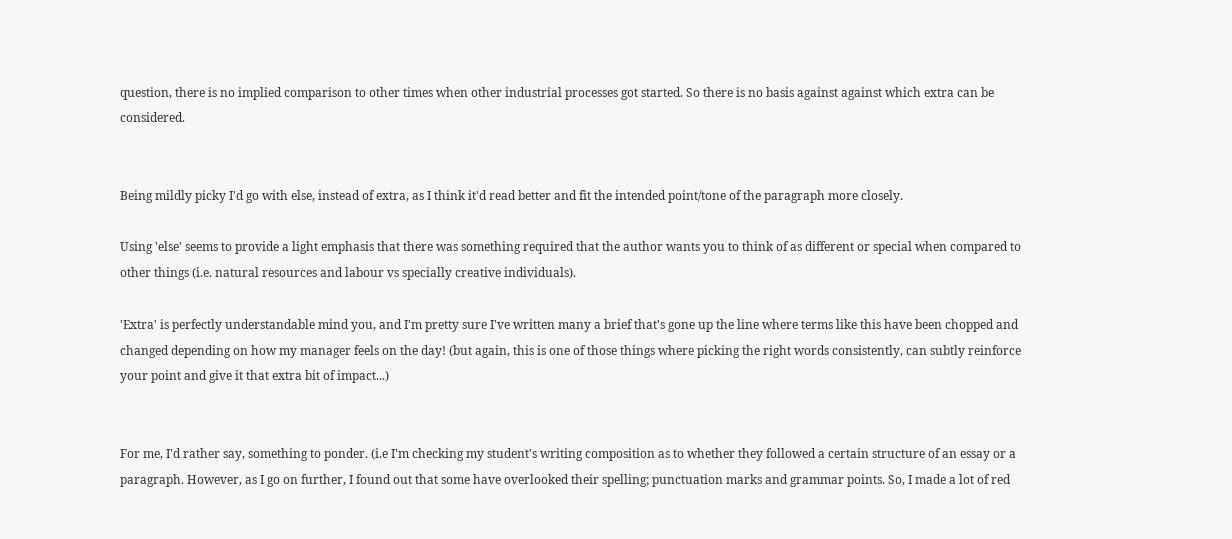question, there is no implied comparison to other times when other industrial processes got started. So there is no basis against against which extra can be considered.


Being mildly picky I'd go with else, instead of extra, as I think it'd read better and fit the intended point/tone of the paragraph more closely.

Using 'else' seems to provide a light emphasis that there was something required that the author wants you to think of as different or special when compared to other things (i.e. natural resources and labour vs specially creative individuals).

'Extra' is perfectly understandable mind you, and I'm pretty sure I've written many a brief that's gone up the line where terms like this have been chopped and changed depending on how my manager feels on the day! (but again, this is one of those things where picking the right words consistently, can subtly reinforce your point and give it that extra bit of impact...)


For me, I'd rather say, something to ponder. (i.e I'm checking my student's writing composition as to whether they followed a certain structure of an essay or a paragraph. However, as I go on further, I found out that some have overlooked their spelling; punctuation marks and grammar points. So, I made a lot of red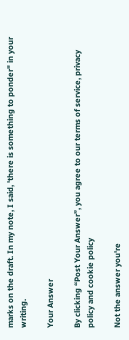marks on the draft. In my note, I said, 'there is something to ponder" in your writing.

Your Answer

By clicking “Post Your Answer”, you agree to our terms of service, privacy policy and cookie policy

Not the answer you're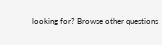looking for? Browse other questions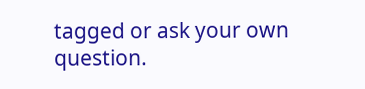tagged or ask your own question.